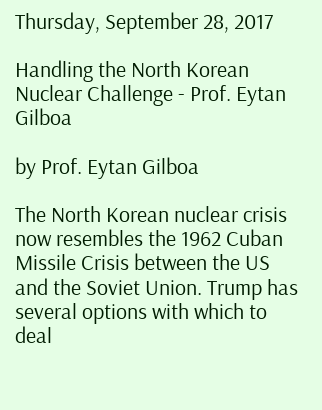Thursday, September 28, 2017

Handling the North Korean Nuclear Challenge - Prof. Eytan Gilboa

by Prof. Eytan Gilboa

The North Korean nuclear crisis now resembles the 1962 Cuban Missile Crisis between the US and the Soviet Union. Trump has several options with which to deal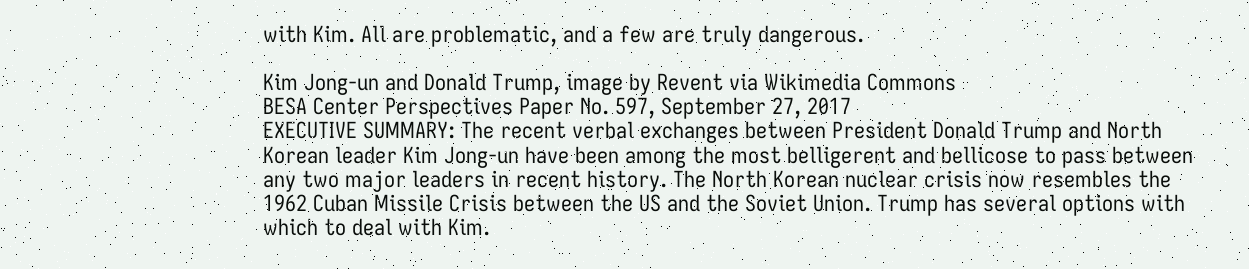with Kim. All are problematic, and a few are truly dangerous.

Kim Jong-un and Donald Trump, image by Revent via Wikimedia Commons
BESA Center Perspectives Paper No. 597, September 27, 2017
EXECUTIVE SUMMARY: The recent verbal exchanges between President Donald Trump and North Korean leader Kim Jong-un have been among the most belligerent and bellicose to pass between any two major leaders in recent history. The North Korean nuclear crisis now resembles the 1962 Cuban Missile Crisis between the US and the Soviet Union. Trump has several options with which to deal with Kim.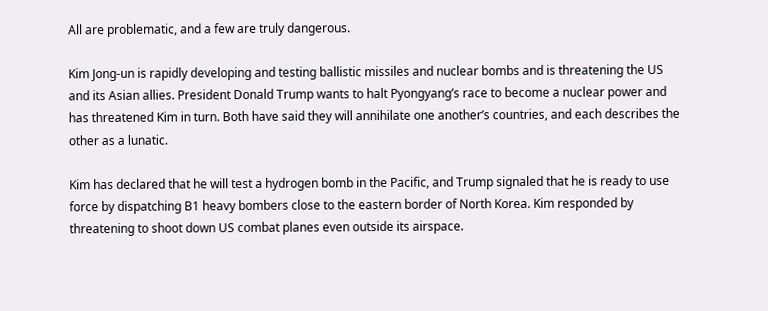All are problematic, and a few are truly dangerous.

Kim Jong-un is rapidly developing and testing ballistic missiles and nuclear bombs and is threatening the US and its Asian allies. President Donald Trump wants to halt Pyongyang’s race to become a nuclear power and has threatened Kim in turn. Both have said they will annihilate one another’s countries, and each describes the other as a lunatic.

Kim has declared that he will test a hydrogen bomb in the Pacific, and Trump signaled that he is ready to use force by dispatching B1 heavy bombers close to the eastern border of North Korea. Kim responded by threatening to shoot down US combat planes even outside its airspace.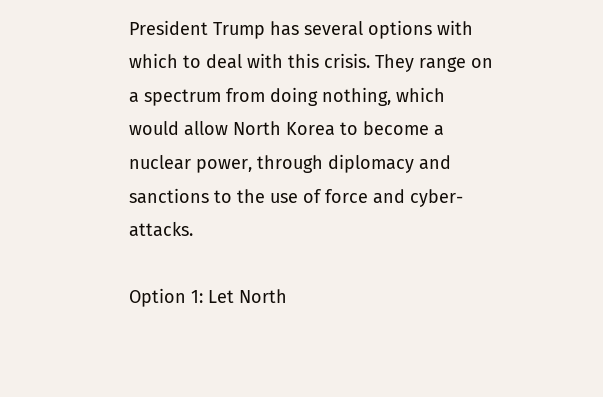President Trump has several options with which to deal with this crisis. They range on a spectrum from doing nothing, which would allow North Korea to become a nuclear power, through diplomacy and sanctions to the use of force and cyber-attacks.

Option 1: Let North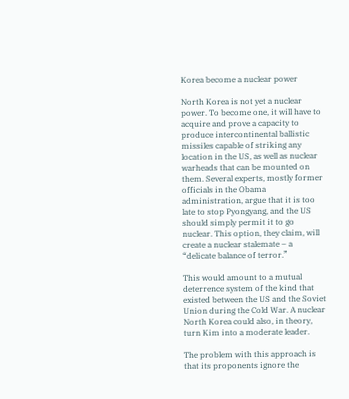Korea become a nuclear power

North Korea is not yet a nuclear power. To become one, it will have to acquire and prove a capacity to produce intercontinental ballistic missiles capable of striking any location in the US, as well as nuclear warheads that can be mounted on them. Several experts, mostly former officials in the Obama administration, argue that it is too late to stop Pyongyang, and the US should simply permit it to go nuclear. This option, they claim, will create a nuclear stalemate – a “delicate balance of terror.”

This would amount to a mutual deterrence system of the kind that existed between the US and the Soviet Union during the Cold War. A nuclear North Korea could also, in theory, turn Kim into a moderate leader.

The problem with this approach is that its proponents ignore the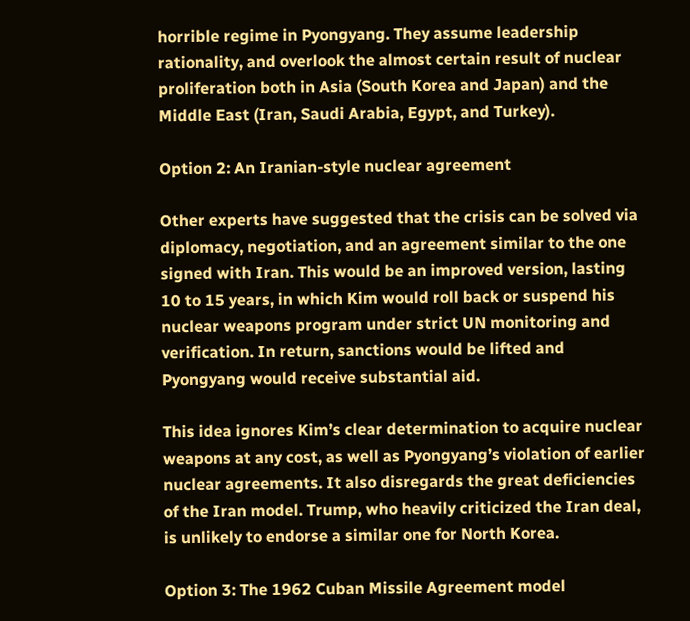horrible regime in Pyongyang. They assume leadership rationality, and overlook the almost certain result of nuclear proliferation both in Asia (South Korea and Japan) and the Middle East (Iran, Saudi Arabia, Egypt, and Turkey).

Option 2: An Iranian-style nuclear agreement

Other experts have suggested that the crisis can be solved via diplomacy, negotiation, and an agreement similar to the one signed with Iran. This would be an improved version, lasting 10 to 15 years, in which Kim would roll back or suspend his nuclear weapons program under strict UN monitoring and verification. In return, sanctions would be lifted and Pyongyang would receive substantial aid.

This idea ignores Kim’s clear determination to acquire nuclear weapons at any cost, as well as Pyongyang’s violation of earlier nuclear agreements. It also disregards the great deficiencies of the Iran model. Trump, who heavily criticized the Iran deal, is unlikely to endorse a similar one for North Korea.

Option 3: The 1962 Cuban Missile Agreement model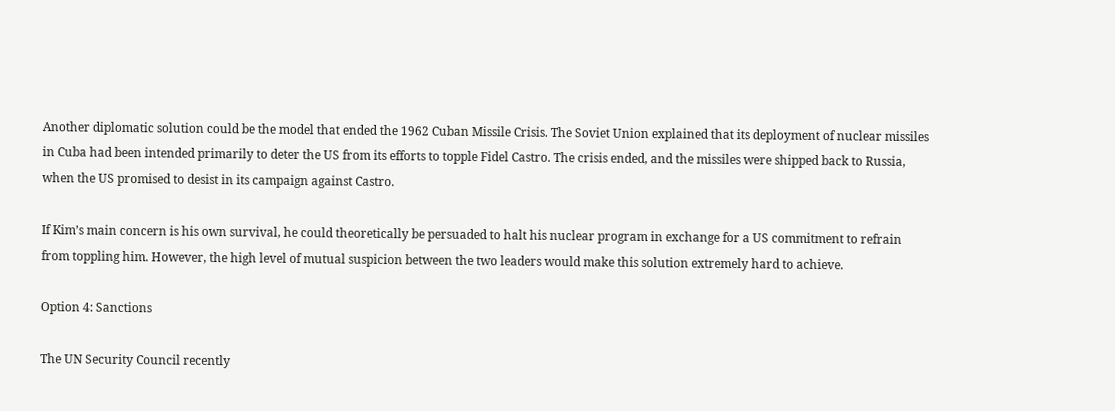Another diplomatic solution could be the model that ended the 1962 Cuban Missile Crisis. The Soviet Union explained that its deployment of nuclear missiles in Cuba had been intended primarily to deter the US from its efforts to topple Fidel Castro. The crisis ended, and the missiles were shipped back to Russia, when the US promised to desist in its campaign against Castro.

If Kim’s main concern is his own survival, he could theoretically be persuaded to halt his nuclear program in exchange for a US commitment to refrain from toppling him. However, the high level of mutual suspicion between the two leaders would make this solution extremely hard to achieve.

Option 4: Sanctions

The UN Security Council recently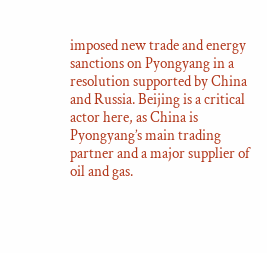imposed new trade and energy sanctions on Pyongyang in a resolution supported by China and Russia. Beijing is a critical actor here, as China is Pyongyang’s main trading partner and a major supplier of oil and gas.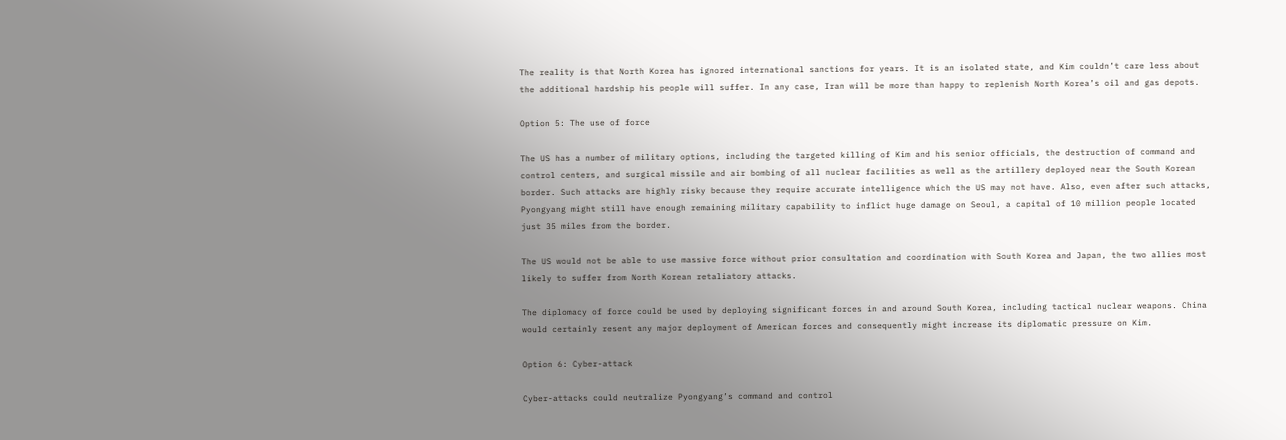The reality is that North Korea has ignored international sanctions for years. It is an isolated state, and Kim couldn’t care less about the additional hardship his people will suffer. In any case, Iran will be more than happy to replenish North Korea’s oil and gas depots.

Option 5: The use of force

The US has a number of military options, including the targeted killing of Kim and his senior officials, the destruction of command and control centers, and surgical missile and air bombing of all nuclear facilities as well as the artillery deployed near the South Korean border. Such attacks are highly risky because they require accurate intelligence which the US may not have. Also, even after such attacks, Pyongyang might still have enough remaining military capability to inflict huge damage on Seoul, a capital of 10 million people located just 35 miles from the border.

The US would not be able to use massive force without prior consultation and coordination with South Korea and Japan, the two allies most likely to suffer from North Korean retaliatory attacks.

The diplomacy of force could be used by deploying significant forces in and around South Korea, including tactical nuclear weapons. China would certainly resent any major deployment of American forces and consequently might increase its diplomatic pressure on Kim.

Option 6: Cyber-attack

Cyber-attacks could neutralize Pyongyang’s command and control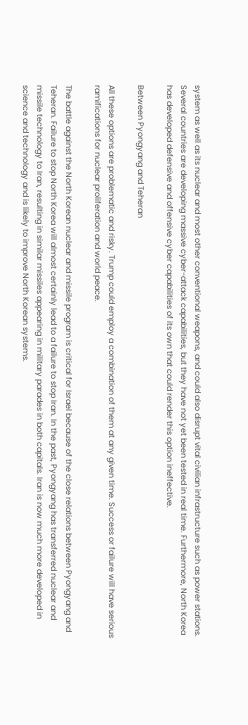system as well as its nuclear and most other conventional weapons, and could also disrupt vital civilian infrastructure such as power stations. Several countries are developing massive cyber-attack capabilities, but they have not yet been tested in real time. Furthermore, North Korea has developed defensive and offensive cyber capabilities of its own that could render this option ineffective.

Between Pyongyang and Teheran

All these options are problematic and risky. Trump could employ a combination of them at any given time. Success or failure will have serious ramifications for nuclear proliferation and world peace.

The battle against the North Korean nuclear and missile program is critical for Israel because of the close relations between Pyongyang and Teheran. Failure to stop North Korea will almost certainly lead to a failure to stop Iran. In the past, Pyongyang has transferred nuclear and missile technology to Iran, resulting in similar missiles appearing in military parades in both capitals. Iran is now much more developed in science and technology and is likely to improve North Korean systems.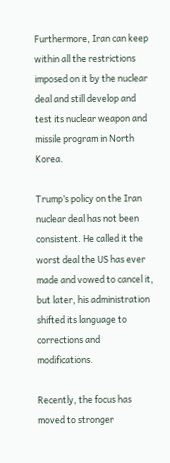Furthermore, Iran can keep within all the restrictions imposed on it by the nuclear deal and still develop and test its nuclear weapon and missile program in North Korea.

Trump’s policy on the Iran nuclear deal has not been consistent. He called it the worst deal the US has ever made and vowed to cancel it, but later, his administration shifted its language to corrections and modifications.

Recently, the focus has moved to stronger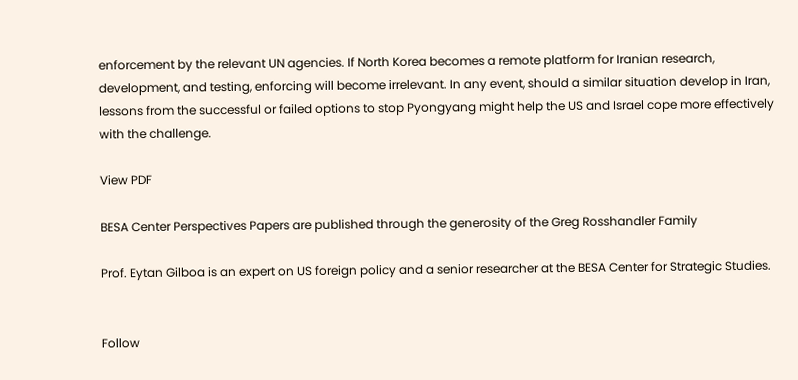enforcement by the relevant UN agencies. If North Korea becomes a remote platform for Iranian research, development, and testing, enforcing will become irrelevant. In any event, should a similar situation develop in Iran, lessons from the successful or failed options to stop Pyongyang might help the US and Israel cope more effectively with the challenge.

View PDF

BESA Center Perspectives Papers are published through the generosity of the Greg Rosshandler Family

Prof. Eytan Gilboa is an expert on US foreign policy and a senior researcher at the BESA Center for Strategic Studies.


Follow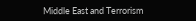Middle East and Terrorism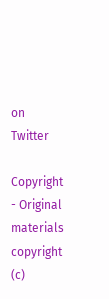on Twitter

Copyright - Original materials copyright (c)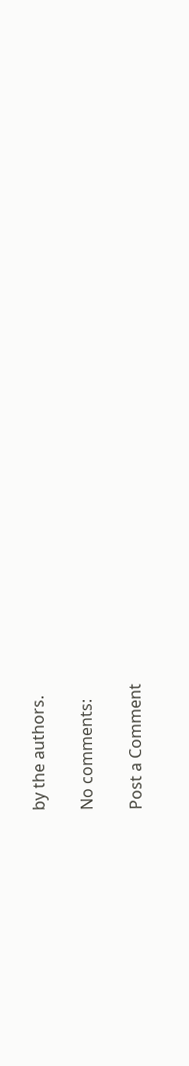by the authors.

No comments:

Post a Comment